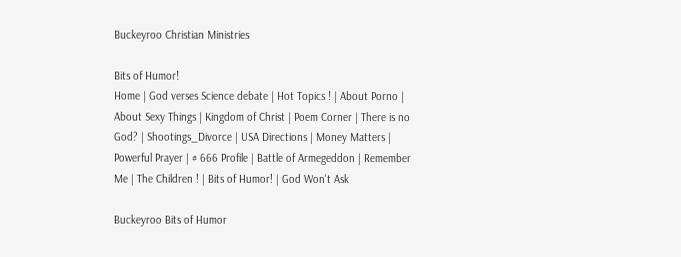Buckeyroo Christian Ministries

Bits of Humor!
Home | God verses Science debate | Hot Topics ! | About Porno | About Sexy Things | Kingdom of Christ | Poem Corner | There is no God? | Shootings_Divorce | USA Directions | Money Matters | Powerful Prayer | # 666 Profile | Battle of Armegeddon | Remember Me | The Children ! | Bits of Humor! | God Won't Ask

Buckeyroo Bits of Humor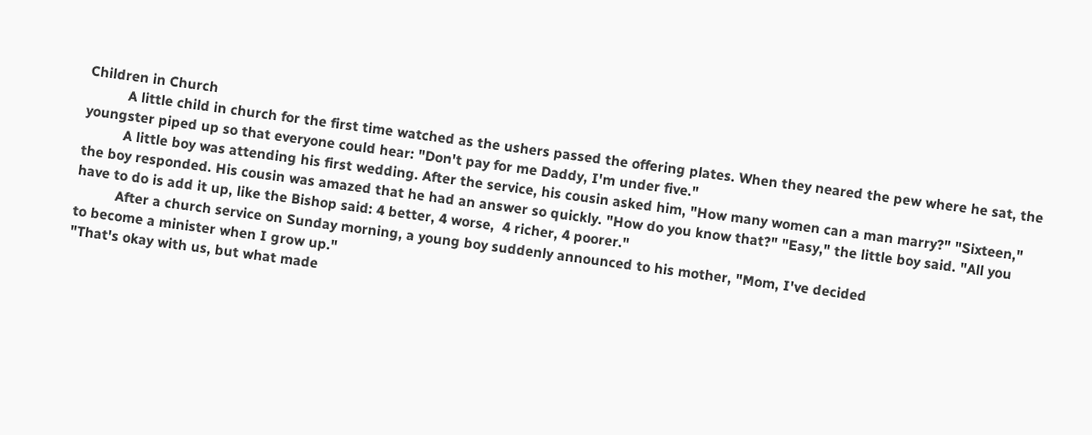Children in Church
          A little child in church for the first time watched as the ushers passed the offering plates. When they neared the pew where he sat, the youngster piped up so that everyone could hear: "Don't pay for me Daddy, I'm under five."
          A little boy was attending his first wedding. After the service, his cousin asked him, "How many women can a man marry?" "Sixteen," the boy responded. His cousin was amazed that he had an answer so quickly. "How do you know that?" "Easy," the little boy said. "All you have to do is add it up, like the Bishop said: 4 better, 4 worse,  4 richer, 4 poorer."
          After a church service on Sunday morning, a young boy suddenly announced to his mother, "Mom, I've decided
to become a minister when I grow up."
"That's okay with us, but what made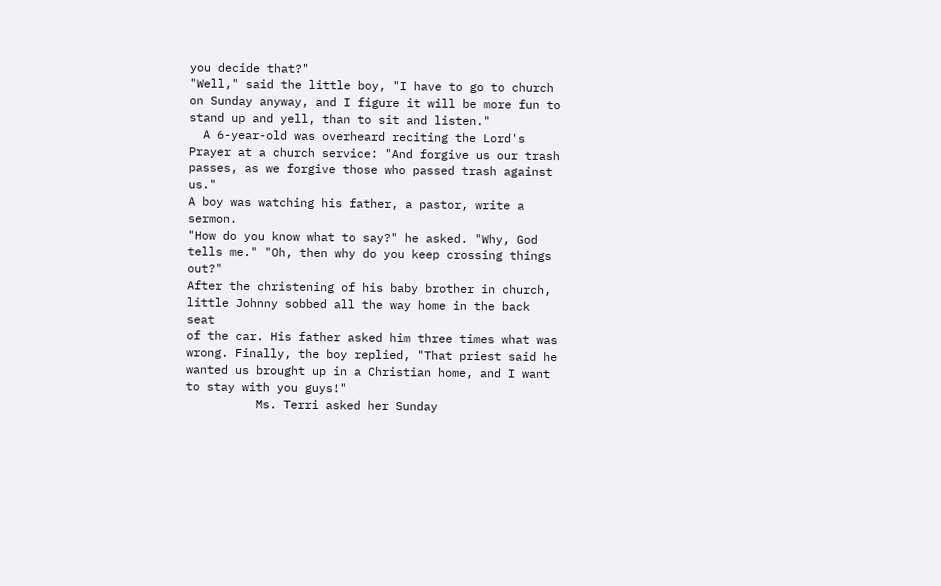you decide that?"
"Well," said the little boy, "I have to go to church on Sunday anyway, and I figure it will be more fun to stand up and yell, than to sit and listen."
  A 6-year-old was overheard reciting the Lord's Prayer at a church service: "And forgive us our trash passes, as we forgive those who passed trash against us."
A boy was watching his father, a pastor, write a sermon.
"How do you know what to say?" he asked. "Why, God tells me." "Oh, then why do you keep crossing things out?"
After the christening of his baby brother in church,
little Johnny sobbed all the way home in the back seat
of the car. His father asked him three times what was
wrong. Finally, the boy replied, "That priest said he
wanted us brought up in a Christian home, and I want
to stay with you guys!"
          Ms. Terri asked her Sunday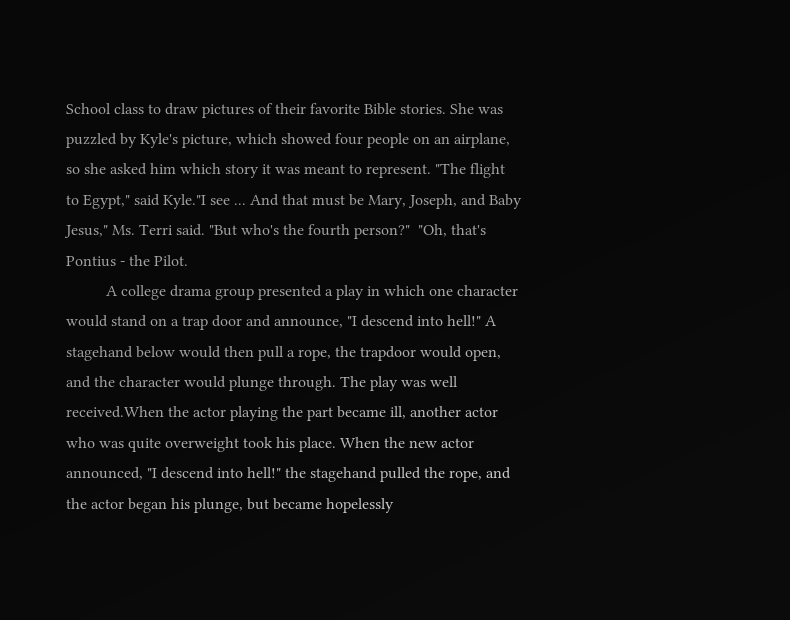School class to draw pictures of their favorite Bible stories. She was puzzled by Kyle's picture, which showed four people on an airplane, so she asked him which story it was meant to represent. "The flight to Egypt," said Kyle."I see ... And that must be Mary, Joseph, and Baby Jesus," Ms. Terri said. "But who's the fourth person?"  "Oh, that's Pontius - the Pilot.
          A college drama group presented a play in which one character would stand on a trap door and announce, "I descend into hell!" A stagehand below would then pull a rope, the trapdoor would open, and the character would plunge through. The play was well received.When the actor playing the part became ill, another actor who was quite overweight took his place. When the new actor announced, "I descend into hell!" the stagehand pulled the rope, and the actor began his plunge, but became hopelessly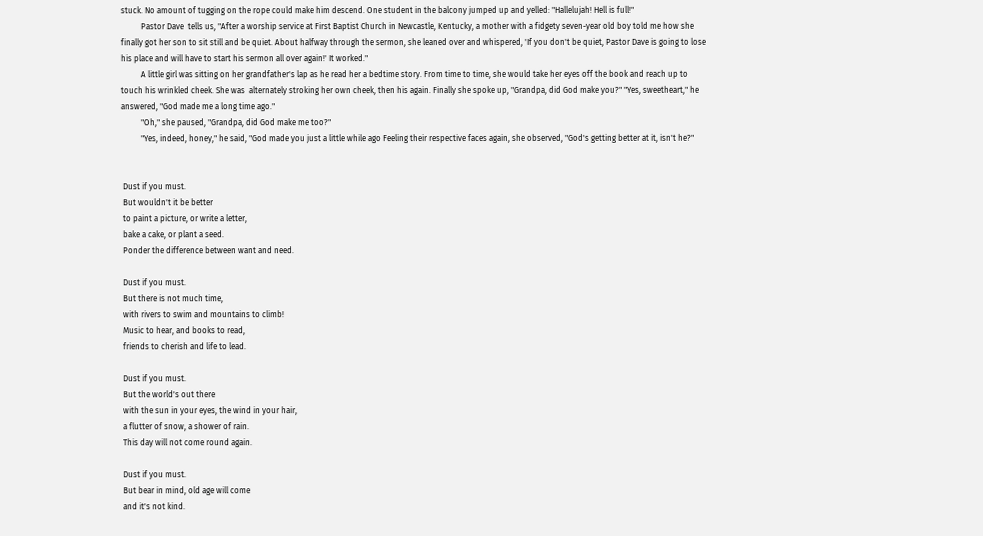stuck. No amount of tugging on the rope could make him descend. One student in the balcony jumped up and yelled: "Hallelujah! Hell is full!"
          Pastor Dave  tells us, "After a worship service at First Baptist Church in Newcastle, Kentucky, a mother with a fidgety seven-year old boy told me how she finally got her son to sit still and be quiet. About halfway through the sermon, she leaned over and whispered, 'If you don't be quiet, Pastor Dave is going to lose his place and will have to start his sermon all over again!' It worked."
          A little girl was sitting on her grandfather's lap as he read her a bedtime story. From time to time, she would take her eyes off the book and reach up to touch his wrinkled cheek. She was  alternately stroking her own cheek, then his again. Finally she spoke up, "Grandpa, did God make you?" "Yes, sweetheart," he answered, "God made me a long time ago."
          "Oh," she paused, "Grandpa, did God make me too?"
          "Yes, indeed, honey," he said, "God made you just a little while ago Feeling their respective faces again, she observed, "God's getting better at it, isn't he?"


 Dust if you must.
 But wouldn't it be better
 to paint a picture, or write a letter,
 bake a cake, or plant a seed.
 Ponder the difference between want and need.

 Dust if you must.
 But there is not much time,
 with rivers to swim and mountains to climb!
 Music to hear, and books to read,
 friends to cherish and life to lead.

 Dust if you must.
 But the world's out there
 with the sun in your eyes, the wind in your hair,
 a flutter of snow, a shower of rain.
 This day will not come round again.

 Dust if you must.
 But bear in mind, old age will come
 and it's not kind.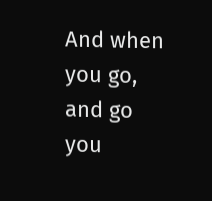And when you go, and go you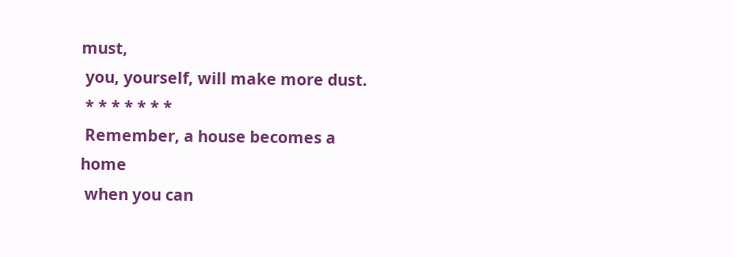must,
 you, yourself, will make more dust.
 * * * * * * *
 Remember, a house becomes a home
 when you can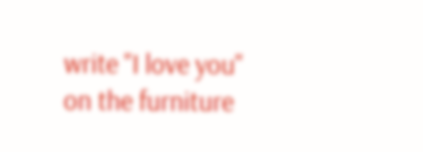write "I love you" on the furniture